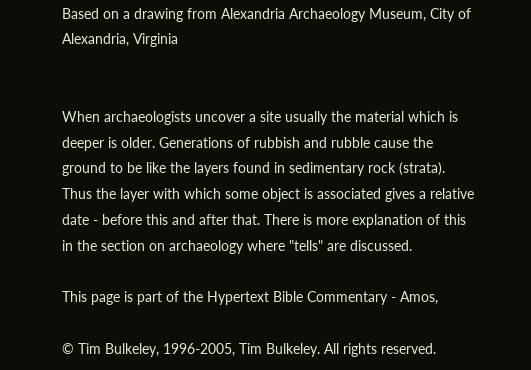Based on a drawing from Alexandria Archaeology Museum, City of Alexandria, Virginia


When archaeologists uncover a site usually the material which is deeper is older. Generations of rubbish and rubble cause the ground to be like the layers found in sedimentary rock (strata). Thus the layer with which some object is associated gives a relative date - before this and after that. There is more explanation of this in the section on archaeology where "tells" are discussed.

This page is part of the Hypertext Bible Commentary - Amos,

© Tim Bulkeley, 1996-2005, Tim Bulkeley. All rights reserved.